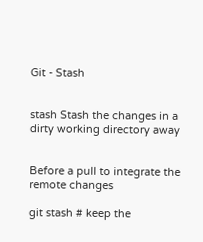Git - Stash


stash Stash the changes in a dirty working directory away


Before a pull to integrate the remote changes

git stash # keep the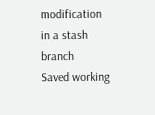modification in a stash branch
Saved working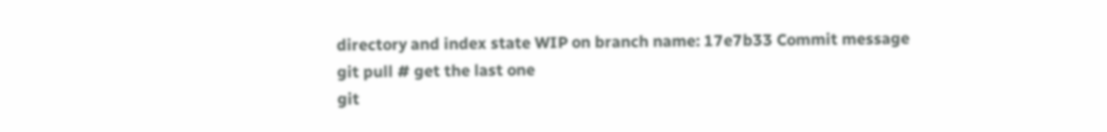directory and index state WIP on branch name: 17e7b33 Commit message
git pull # get the last one
git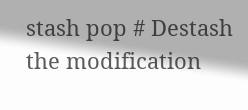stash pop # Destash the modification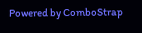Powered by ComboStrap